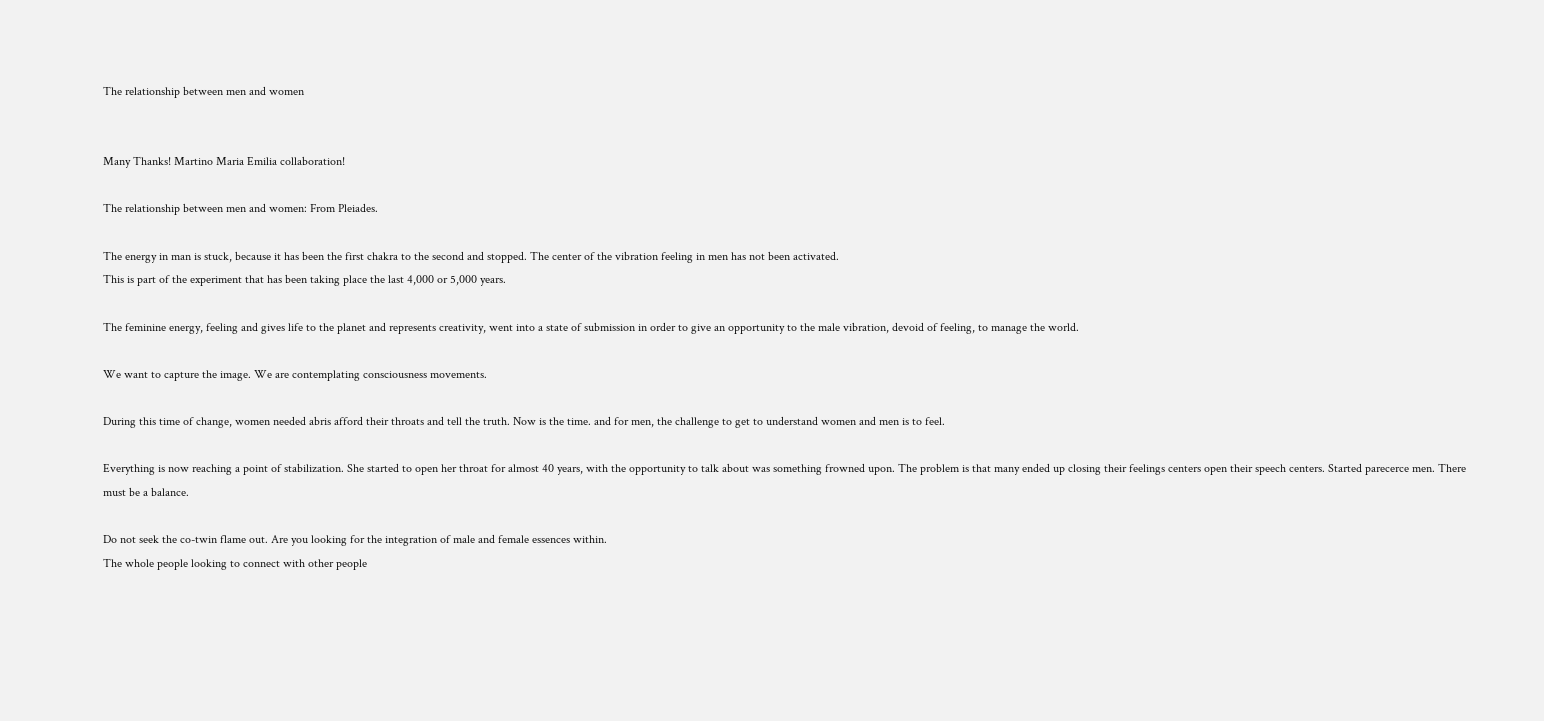The relationship between men and women


Many Thanks! Martino Maria Emilia collaboration!

The relationship between men and women: From Pleiades.

The energy in man is stuck, because it has been the first chakra to the second and stopped. The center of the vibration feeling in men has not been activated.
This is part of the experiment that has been taking place the last 4,000 or 5,000 years.

The feminine energy, feeling and gives life to the planet and represents creativity, went into a state of submission in order to give an opportunity to the male vibration, devoid of feeling, to manage the world.

We want to capture the image. We are contemplating consciousness movements.

During this time of change, women needed abris afford their throats and tell the truth. Now is the time. and for men, the challenge to get to understand women and men is to feel.

Everything is now reaching a point of stabilization. She started to open her throat for almost 40 years, with the opportunity to talk about was something frowned upon. The problem is that many ended up closing their feelings centers open their speech centers. Started parecerce men. There must be a balance.

Do not seek the co-twin flame out. Are you looking for the integration of male and female essences within.
The whole people looking to connect with other people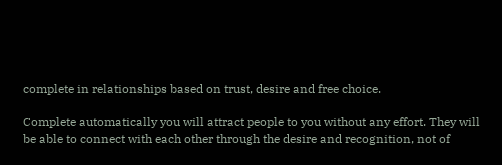complete in relationships based on trust, desire and free choice.

Complete automatically you will attract people to you without any effort. They will be able to connect with each other through the desire and recognition, not of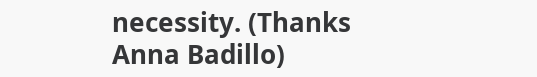necessity. (Thanks Anna Badillo)